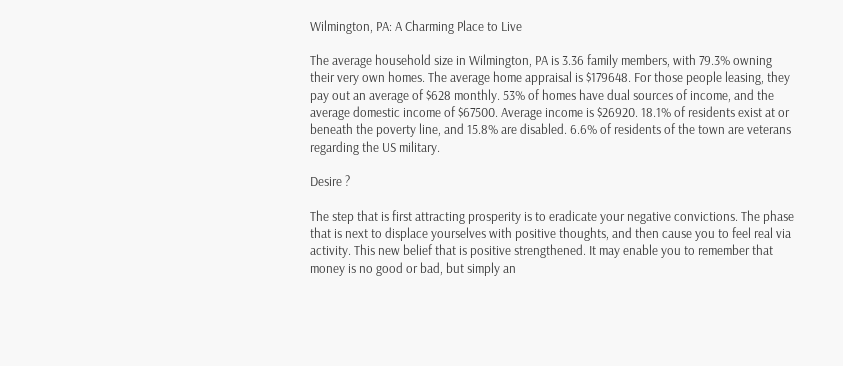Wilmington, PA: A Charming Place to Live

The average household size in Wilmington, PA is 3.36 family members, with 79.3% owning their very own homes. The average home appraisal is $179648. For those people leasing, they pay out an average of $628 monthly. 53% of homes have dual sources of income, and the average domestic income of $67500. Average income is $26920. 18.1% of residents exist at or beneath the poverty line, and 15.8% are disabled. 6.6% of residents of the town are veterans regarding the US military.

Desire ?

The step that is first attracting prosperity is to eradicate your negative convictions. The phase that is next to displace yourselves with positive thoughts, and then cause you to feel real via activity. This new belief that is positive strengthened. It may enable you to remember that money is no good or bad, but simply an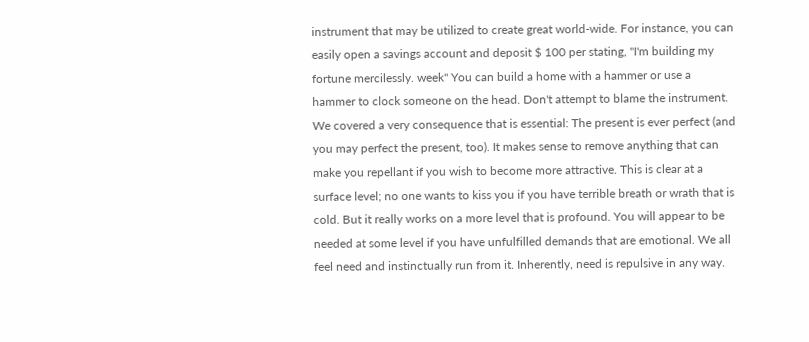instrument that may be utilized to create great world-wide. For instance, you can easily open a savings account and deposit $ 100 per stating, "I'm building my fortune mercilessly. week" You can build a home with a hammer or use a hammer to clock someone on the head. Don't attempt to blame the instrument. We covered a very consequence that is essential: The present is ever perfect (and you may perfect the present, too). It makes sense to remove anything that can make you repellant if you wish to become more attractive. This is clear at a surface level; no one wants to kiss you if you have terrible breath or wrath that is cold. But it really works on a more level that is profound. You will appear to be needed at some level if you have unfulfilled demands that are emotional. We all feel need and instinctually run from it. Inherently, need is repulsive in any way.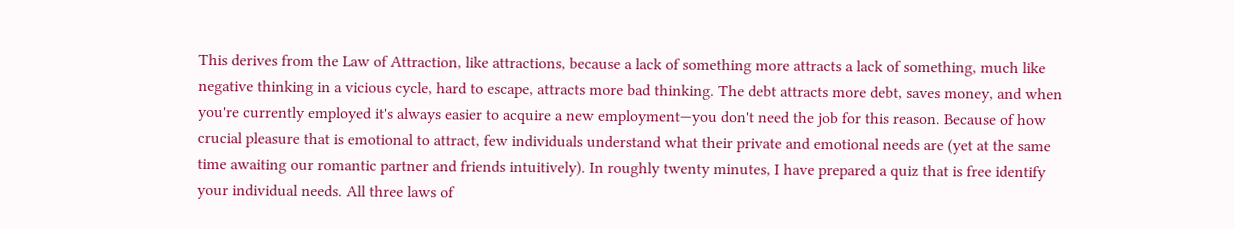This derives from the Law of Attraction, like attractions, because a lack of something more attracts a lack of something, much like negative thinking in a vicious cycle, hard to escape, attracts more bad thinking. The debt attracts more debt, saves money, and when you're currently employed it's always easier to acquire a new employment—you don't need the job for this reason. Because of how crucial pleasure that is emotional to attract, few individuals understand what their private and emotional needs are (yet at the same time awaiting our romantic partner and friends intuitively). In roughly twenty minutes, I have prepared a quiz that is free identify your individual needs. All three laws of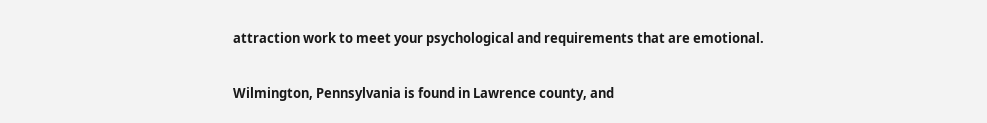attraction work to meet your psychological and requirements that are emotional.

Wilmington, Pennsylvania is found in Lawrence county, and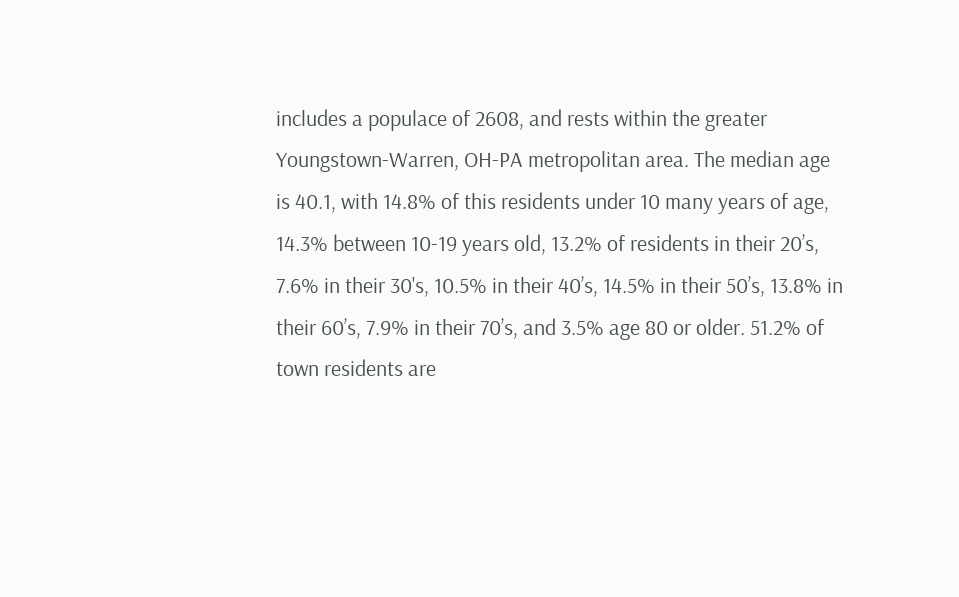includes a populace of 2608, and rests within the greater Youngstown-Warren, OH-PA metropolitan area. The median age is 40.1, with 14.8% of this residents under 10 many years of age, 14.3% between 10-19 years old, 13.2% of residents in their 20’s, 7.6% in their 30's, 10.5% in their 40’s, 14.5% in their 50’s, 13.8% in their 60’s, 7.9% in their 70’s, and 3.5% age 80 or older. 51.2% of town residents are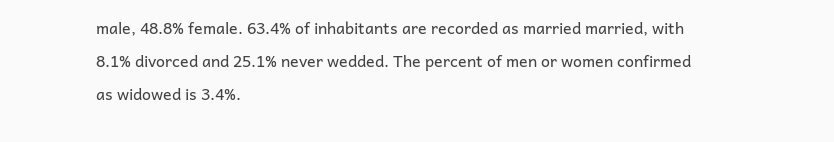male, 48.8% female. 63.4% of inhabitants are recorded as married married, with 8.1% divorced and 25.1% never wedded. The percent of men or women confirmed as widowed is 3.4%.